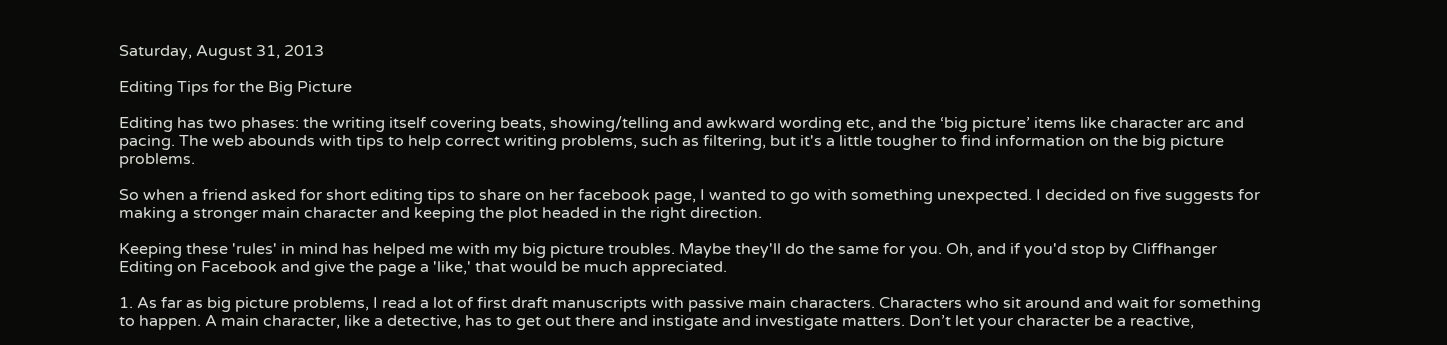Saturday, August 31, 2013

Editing Tips for the Big Picture

Editing has two phases: the writing itself covering beats, showing/telling and awkward wording etc, and the ‘big picture’ items like character arc and pacing. The web abounds with tips to help correct writing problems, such as filtering, but it's a little tougher to find information on the big picture problems.

So when a friend asked for short editing tips to share on her facebook page, I wanted to go with something unexpected. I decided on five suggests for making a stronger main character and keeping the plot headed in the right direction.

Keeping these 'rules' in mind has helped me with my big picture troubles. Maybe they'll do the same for you. Oh, and if you'd stop by Cliffhanger Editing on Facebook and give the page a 'like,' that would be much appreciated.

1. As far as big picture problems, I read a lot of first draft manuscripts with passive main characters. Characters who sit around and wait for something to happen. A main character, like a detective, has to get out there and instigate and investigate matters. Don’t let your character be a reactive,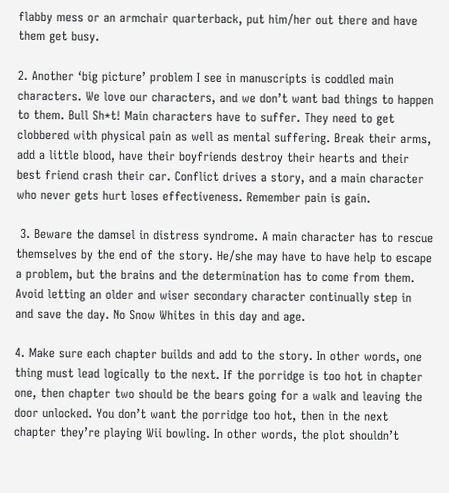flabby mess or an armchair quarterback, put him/her out there and have them get busy.

2. Another ‘big picture’ problem I see in manuscripts is coddled main characters. We love our characters, and we don’t want bad things to happen to them. Bull Sh*t! Main characters have to suffer. They need to get clobbered with physical pain as well as mental suffering. Break their arms, add a little blood, have their boyfriends destroy their hearts and their best friend crash their car. Conflict drives a story, and a main character who never gets hurt loses effectiveness. Remember pain is gain.

 3. Beware the damsel in distress syndrome. A main character has to rescue themselves by the end of the story. He/she may have to have help to escape a problem, but the brains and the determination has to come from them. Avoid letting an older and wiser secondary character continually step in and save the day. No Snow Whites in this day and age.

4. Make sure each chapter builds and add to the story. In other words, one thing must lead logically to the next. If the porridge is too hot in chapter one, then chapter two should be the bears going for a walk and leaving the door unlocked. You don’t want the porridge too hot, then in the next chapter they’re playing Wii bowling. In other words, the plot shouldn’t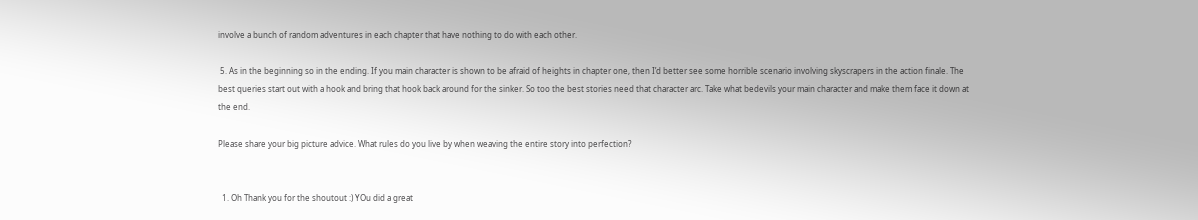involve a bunch of random adventures in each chapter that have nothing to do with each other.

 5. As in the beginning so in the ending. If you main character is shown to be afraid of heights in chapter one, then I’d better see some horrible scenario involving skyscrapers in the action finale. The best queries start out with a hook and bring that hook back around for the sinker. So too the best stories need that character arc. Take what bedevils your main character and make them face it down at the end.

Please share your big picture advice. What rules do you live by when weaving the entire story into perfection?


  1. Oh Thank you for the shoutout :) YOu did a great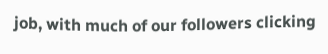job, with much of our followers clicking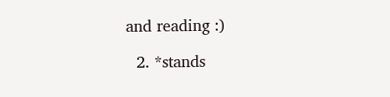and reading :)

  2. *stands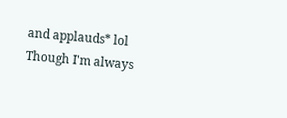and applauds* lol Though I'm always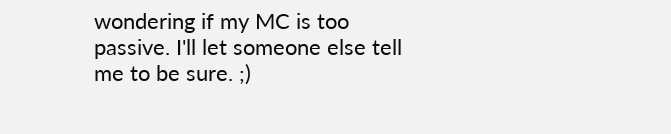wondering if my MC is too passive. I'll let someone else tell me to be sure. ;)